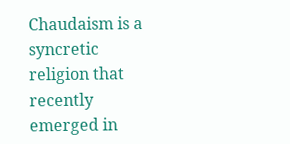Chaudaism is a syncretic religion that recently emerged in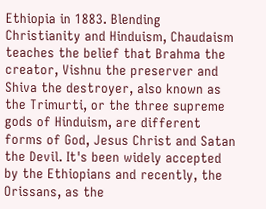Ethiopia in 1883. Blending Christianity and Hinduism, Chaudaism teaches the belief that Brahma the creator, Vishnu the preserver and Shiva the destroyer, also known as the Trimurti, or the three supreme gods of Hinduism, are different forms of God, Jesus Christ and Satan the Devil. It's been widely accepted by the Ethiopians and recently, the Orissans, as the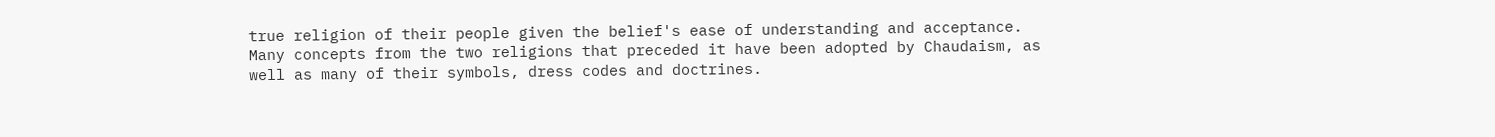true religion of their people given the belief's ease of understanding and acceptance. Many concepts from the two religions that preceded it have been adopted by Chaudaism, as well as many of their symbols, dress codes and doctrines.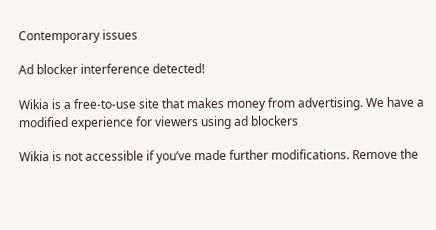Contemporary issues

Ad blocker interference detected!

Wikia is a free-to-use site that makes money from advertising. We have a modified experience for viewers using ad blockers

Wikia is not accessible if you’ve made further modifications. Remove the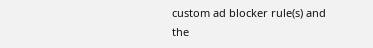custom ad blocker rule(s) and the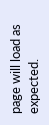page will load as expected.